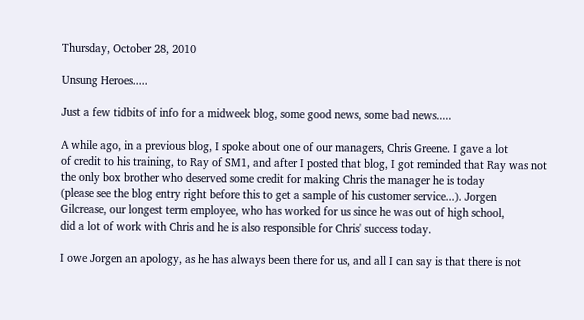Thursday, October 28, 2010

Unsung Heroes.....

Just a few tidbits of info for a midweek blog, some good news, some bad news.....

A while ago, in a previous blog, I spoke about one of our managers, Chris Greene. I gave a lot
of credit to his training, to Ray of SM1, and after I posted that blog, I got reminded that Ray was not the only box brother who deserved some credit for making Chris the manager he is today
(please see the blog entry right before this to get a sample of his customer service...). Jorgen
Gilcrease, our longest term employee, who has worked for us since he was out of high school,
did a lot of work with Chris and he is also responsible for Chris' success today.

I owe Jorgen an apology, as he has always been there for us, and all I can say is that there is not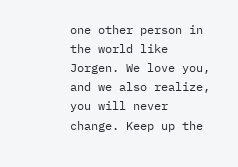one other person in the world like Jorgen. We love you, and we also realize, you will never change. Keep up the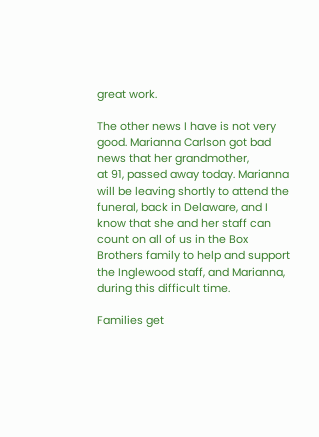great work.

The other news I have is not very good. Marianna Carlson got bad news that her grandmother,
at 91, passed away today. Marianna will be leaving shortly to attend the funeral, back in Delaware, and I know that she and her staff can count on all of us in the Box Brothers family to help and support the Inglewood staff, and Marianna, during this difficult time.

Families get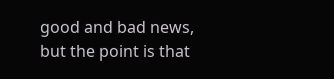good and bad news, but the point is that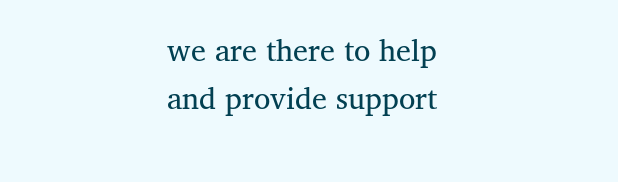we are there to help and provide support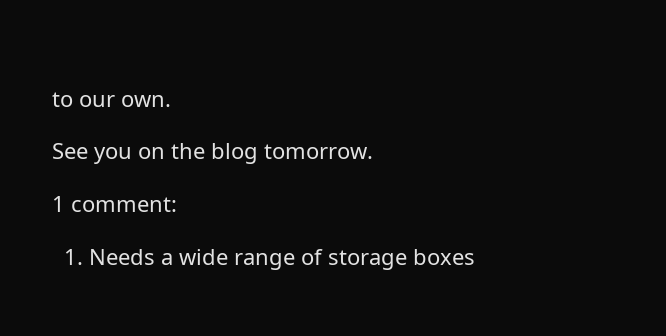to our own.

See you on the blog tomorrow.

1 comment:

  1. Needs a wide range of storage boxes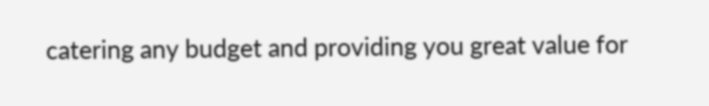catering any budget and providing you great value for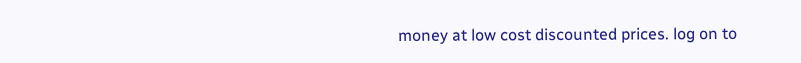money at low cost discounted prices. log on to